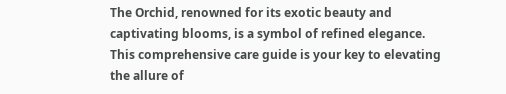The Orchid, renowned for its exotic beauty and captivating blooms, is a symbol of refined elegance. This comprehensive care guide is your key to elevating the allure of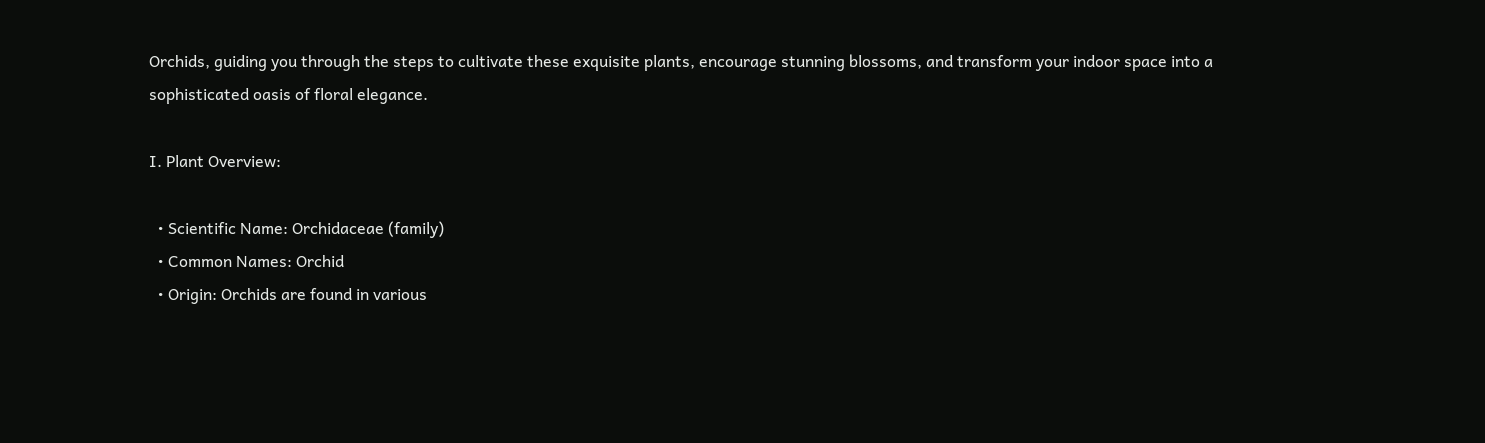Orchids, guiding you through the steps to cultivate these exquisite plants, encourage stunning blossoms, and transform your indoor space into a sophisticated oasis of floral elegance.

I. Plant Overview:

  • Scientific Name: Orchidaceae (family)
  • Common Names: Orchid
  • Origin: Orchids are found in various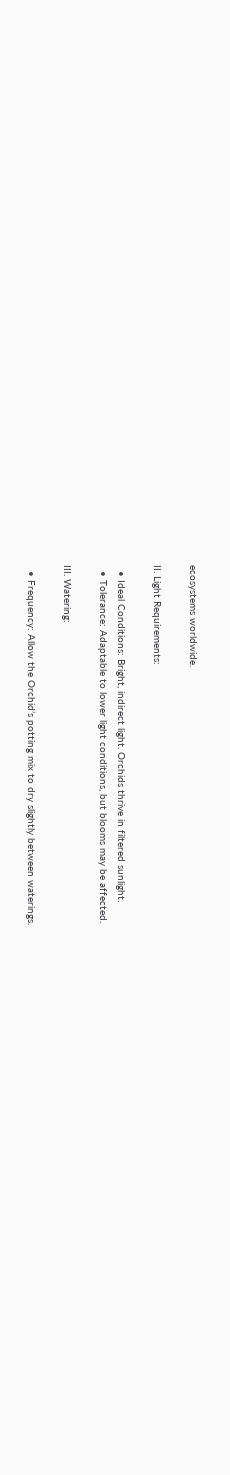ecosystems worldwide.

II. Light Requirements:

  • Ideal Conditions: Bright, indirect light. Orchids thrive in filtered sunlight.
  • Tolerance: Adaptable to lower light conditions, but blooms may be affected.

III. Watering:

  • Frequency: Allow the Orchid’s potting mix to dry slightly between waterings.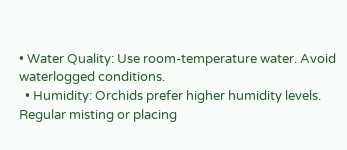• Water Quality: Use room-temperature water. Avoid waterlogged conditions.
  • Humidity: Orchids prefer higher humidity levels. Regular misting or placing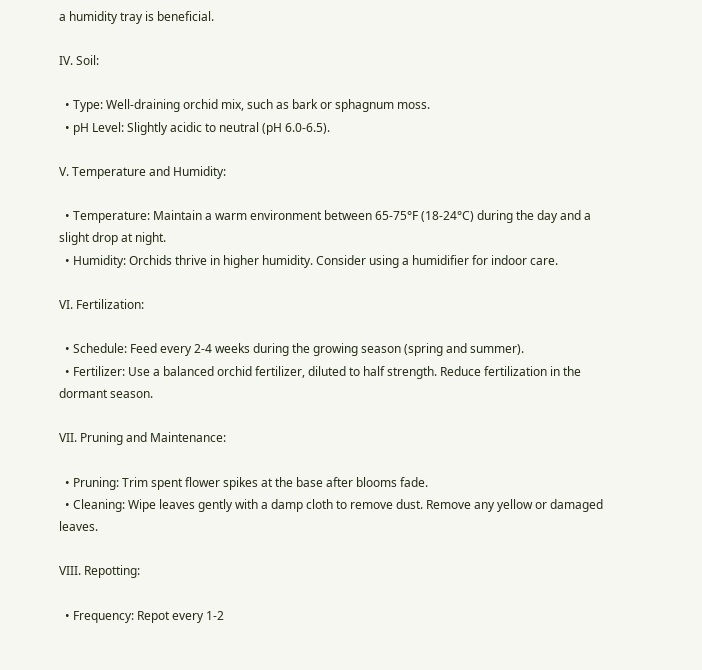a humidity tray is beneficial.

IV. Soil:

  • Type: Well-draining orchid mix, such as bark or sphagnum moss.
  • pH Level: Slightly acidic to neutral (pH 6.0-6.5).

V. Temperature and Humidity:

  • Temperature: Maintain a warm environment between 65-75°F (18-24°C) during the day and a slight drop at night.
  • Humidity: Orchids thrive in higher humidity. Consider using a humidifier for indoor care.

VI. Fertilization:

  • Schedule: Feed every 2-4 weeks during the growing season (spring and summer).
  • Fertilizer: Use a balanced orchid fertilizer, diluted to half strength. Reduce fertilization in the dormant season.

VII. Pruning and Maintenance:

  • Pruning: Trim spent flower spikes at the base after blooms fade.
  • Cleaning: Wipe leaves gently with a damp cloth to remove dust. Remove any yellow or damaged leaves.

VIII. Repotting:

  • Frequency: Repot every 1-2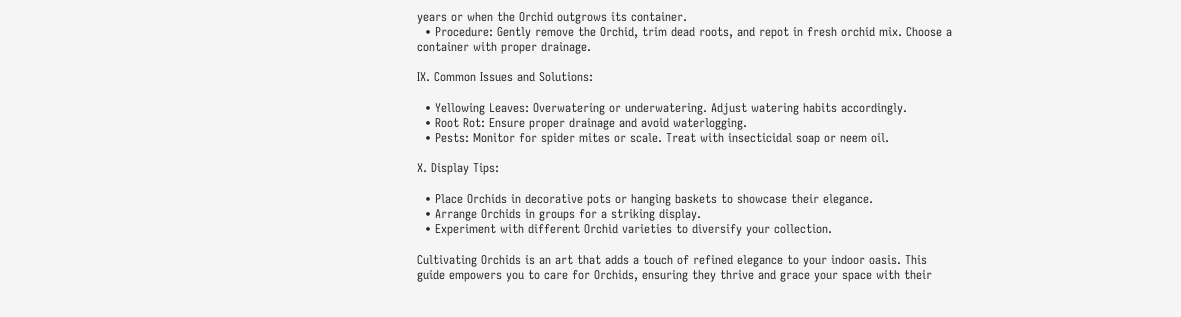years or when the Orchid outgrows its container.
  • Procedure: Gently remove the Orchid, trim dead roots, and repot in fresh orchid mix. Choose a container with proper drainage.

IX. Common Issues and Solutions:

  • Yellowing Leaves: Overwatering or underwatering. Adjust watering habits accordingly.
  • Root Rot: Ensure proper drainage and avoid waterlogging.
  • Pests: Monitor for spider mites or scale. Treat with insecticidal soap or neem oil.

X. Display Tips:

  • Place Orchids in decorative pots or hanging baskets to showcase their elegance.
  • Arrange Orchids in groups for a striking display.
  • Experiment with different Orchid varieties to diversify your collection.

Cultivating Orchids is an art that adds a touch of refined elegance to your indoor oasis. This guide empowers you to care for Orchids, ensuring they thrive and grace your space with their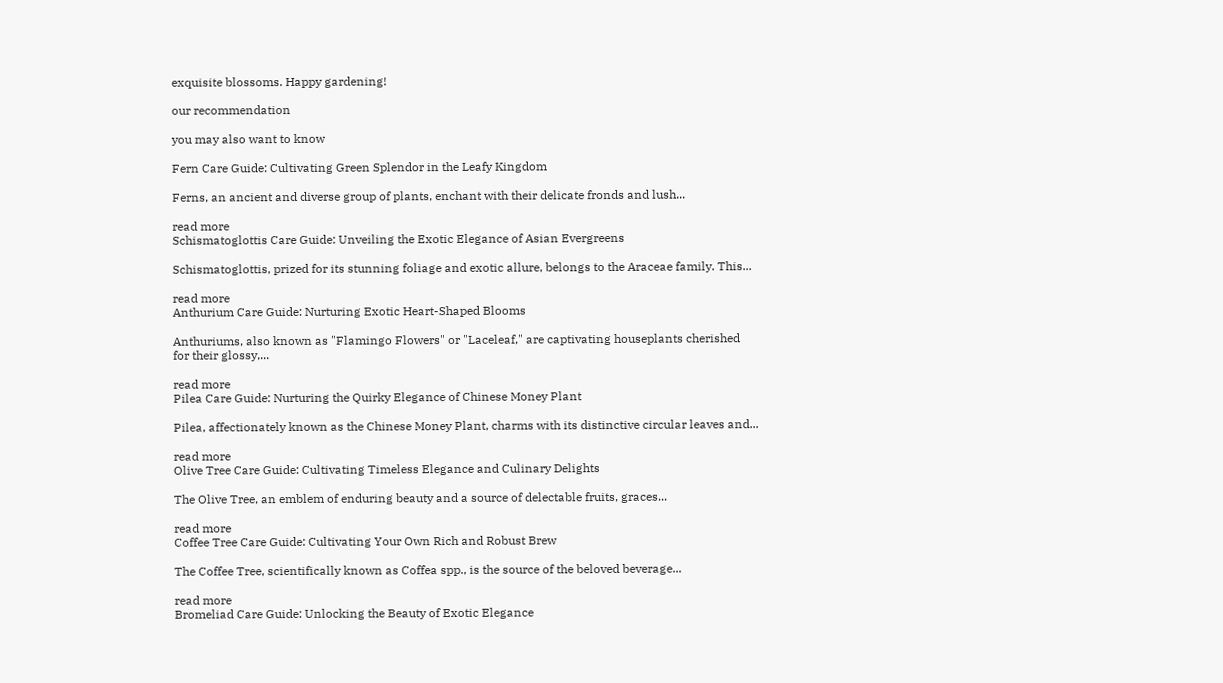exquisite blossoms. Happy gardening!

our recommendation

you may also want to know

Fern Care Guide: Cultivating Green Splendor in the Leafy Kingdom

Ferns, an ancient and diverse group of plants, enchant with their delicate fronds and lush...

read more
Schismatoglottis Care Guide: Unveiling the Exotic Elegance of Asian Evergreens

Schismatoglottis, prized for its stunning foliage and exotic allure, belongs to the Araceae family. This...

read more
Anthurium Care Guide: Nurturing Exotic Heart-Shaped Blooms

Anthuriums, also known as "Flamingo Flowers" or "Laceleaf," are captivating houseplants cherished for their glossy,...

read more
Pilea Care Guide: Nurturing the Quirky Elegance of Chinese Money Plant

Pilea, affectionately known as the Chinese Money Plant, charms with its distinctive circular leaves and...

read more
Olive Tree Care Guide: Cultivating Timeless Elegance and Culinary Delights

The Olive Tree, an emblem of enduring beauty and a source of delectable fruits, graces...

read more
Coffee Tree Care Guide: Cultivating Your Own Rich and Robust Brew

The Coffee Tree, scientifically known as Coffea spp., is the source of the beloved beverage...

read more
Bromeliad Care Guide: Unlocking the Beauty of Exotic Elegance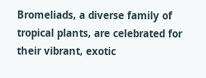Bromeliads, a diverse family of tropical plants, are celebrated for their vibrant, exotic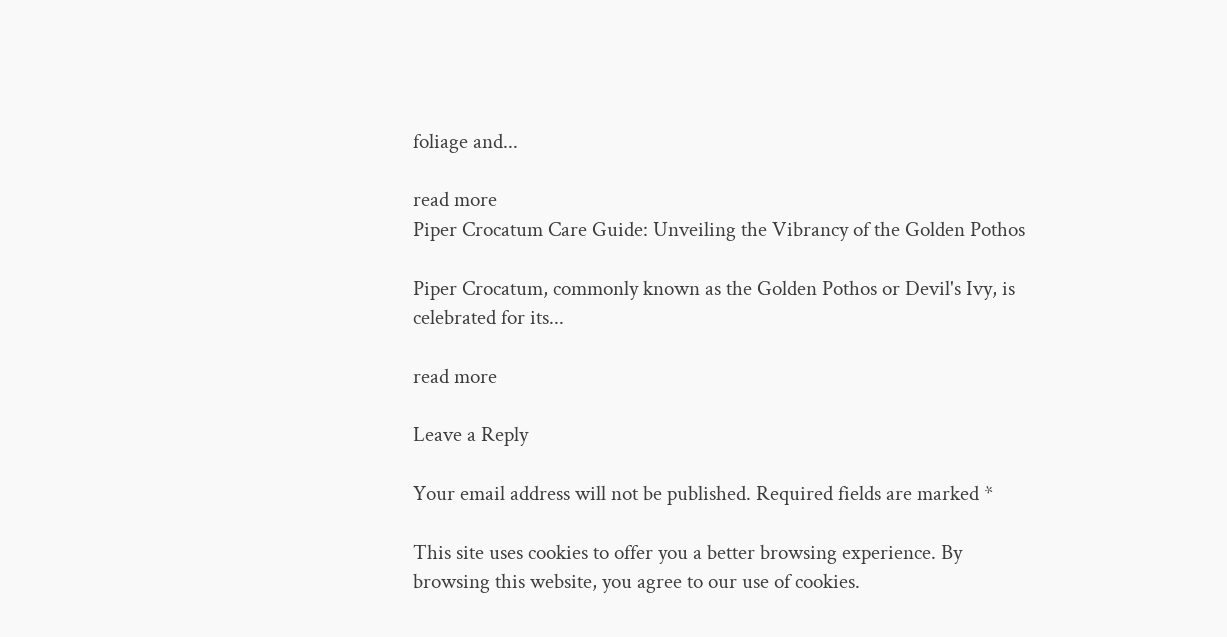foliage and...

read more
Piper Crocatum Care Guide: Unveiling the Vibrancy of the Golden Pothos

Piper Crocatum, commonly known as the Golden Pothos or Devil's Ivy, is celebrated for its...

read more

Leave a Reply

Your email address will not be published. Required fields are marked *

This site uses cookies to offer you a better browsing experience. By browsing this website, you agree to our use of cookies.